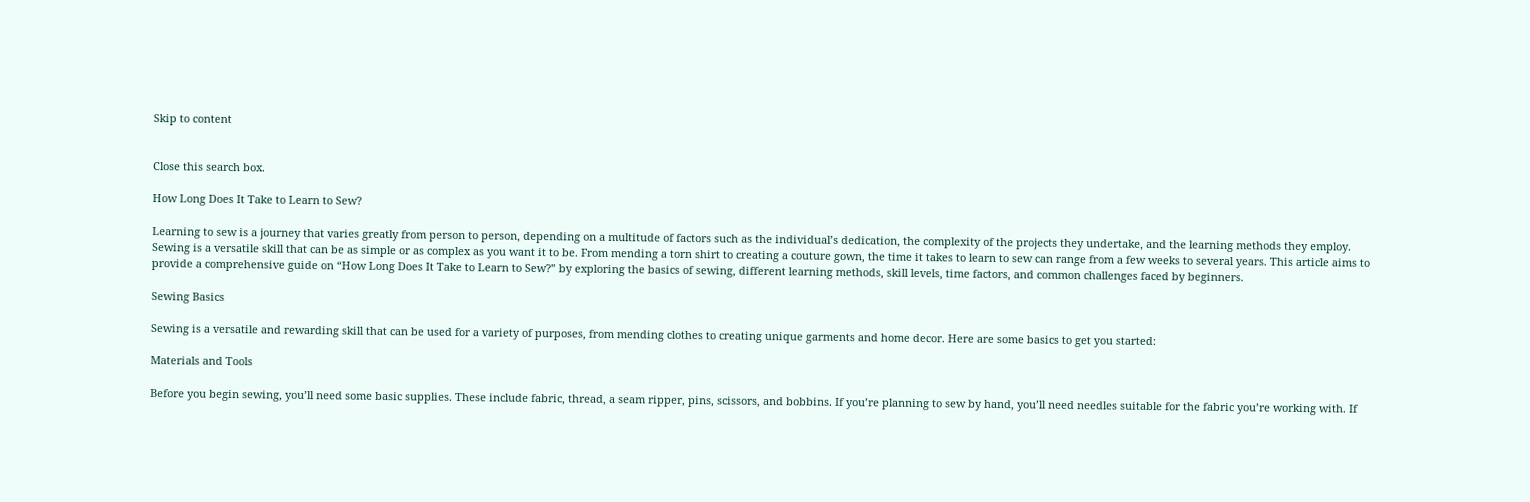Skip to content


Close this search box.

How Long Does It Take to Learn to Sew?

Learning to sew is a journey that varies greatly from person to person, depending on a multitude of factors such as the individual’s dedication, the complexity of the projects they undertake, and the learning methods they employ. Sewing is a versatile skill that can be as simple or as complex as you want it to be. From mending a torn shirt to creating a couture gown, the time it takes to learn to sew can range from a few weeks to several years. This article aims to provide a comprehensive guide on “How Long Does It Take to Learn to Sew?” by exploring the basics of sewing, different learning methods, skill levels, time factors, and common challenges faced by beginners.

Sewing Basics

Sewing is a versatile and rewarding skill that can be used for a variety of purposes, from mending clothes to creating unique garments and home decor. Here are some basics to get you started:

Materials and Tools

Before you begin sewing, you’ll need some basic supplies. These include fabric, thread, a seam ripper, pins, scissors, and bobbins. If you’re planning to sew by hand, you’ll need needles suitable for the fabric you’re working with. If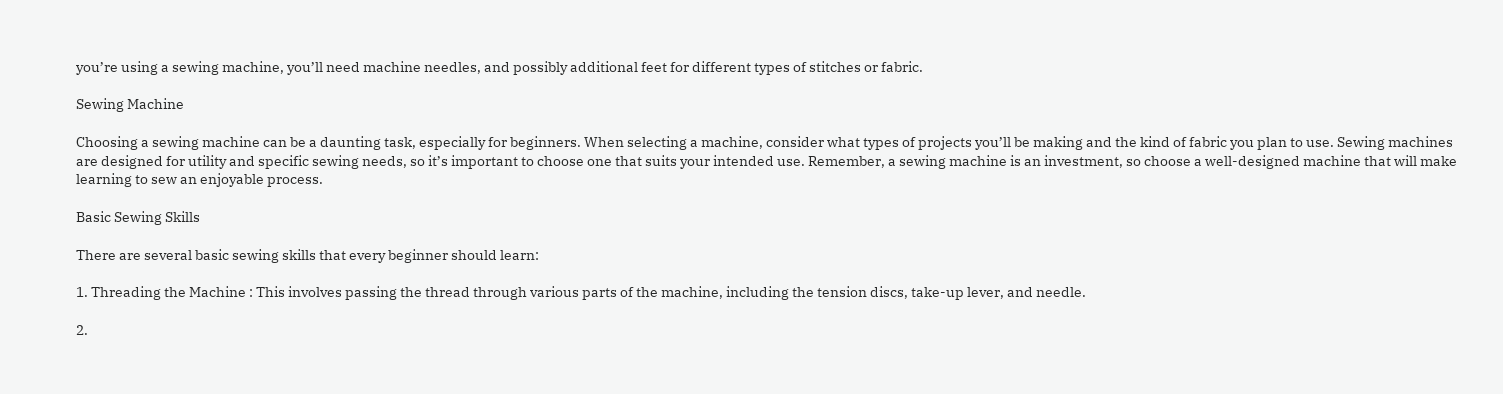you’re using a sewing machine, you’ll need machine needles, and possibly additional feet for different types of stitches or fabric.

Sewing Machine

Choosing a sewing machine can be a daunting task, especially for beginners. When selecting a machine, consider what types of projects you’ll be making and the kind of fabric you plan to use. Sewing machines are designed for utility and specific sewing needs, so it’s important to choose one that suits your intended use. Remember, a sewing machine is an investment, so choose a well-designed machine that will make learning to sew an enjoyable process.

Basic Sewing Skills

There are several basic sewing skills that every beginner should learn:

1. Threading the Machine : This involves passing the thread through various parts of the machine, including the tension discs, take-up lever, and needle.

2.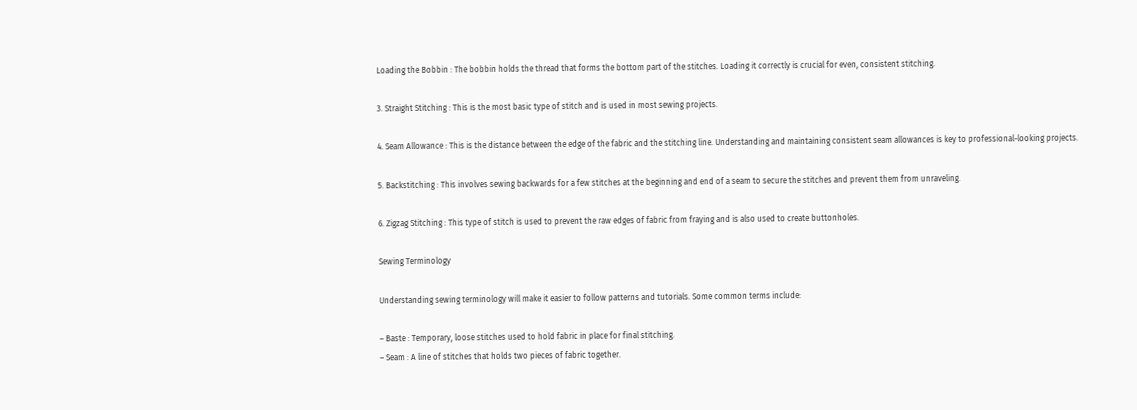Loading the Bobbin : The bobbin holds the thread that forms the bottom part of the stitches. Loading it correctly is crucial for even, consistent stitching.

3. Straight Stitching : This is the most basic type of stitch and is used in most sewing projects.

4. Seam Allowance : This is the distance between the edge of the fabric and the stitching line. Understanding and maintaining consistent seam allowances is key to professional-looking projects.

5. Backstitching : This involves sewing backwards for a few stitches at the beginning and end of a seam to secure the stitches and prevent them from unraveling.

6. Zigzag Stitching : This type of stitch is used to prevent the raw edges of fabric from fraying and is also used to create buttonholes.

Sewing Terminology

Understanding sewing terminology will make it easier to follow patterns and tutorials. Some common terms include:

– Baste : Temporary, loose stitches used to hold fabric in place for final stitching.
– Seam : A line of stitches that holds two pieces of fabric together.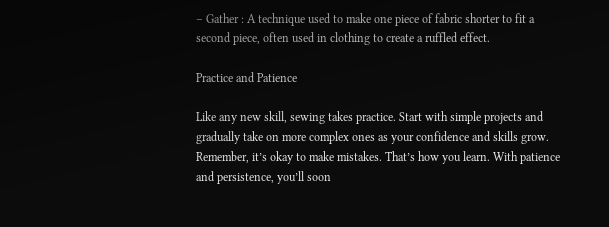– Gather : A technique used to make one piece of fabric shorter to fit a second piece, often used in clothing to create a ruffled effect.

Practice and Patience

Like any new skill, sewing takes practice. Start with simple projects and gradually take on more complex ones as your confidence and skills grow. Remember, it’s okay to make mistakes. That’s how you learn. With patience and persistence, you’ll soon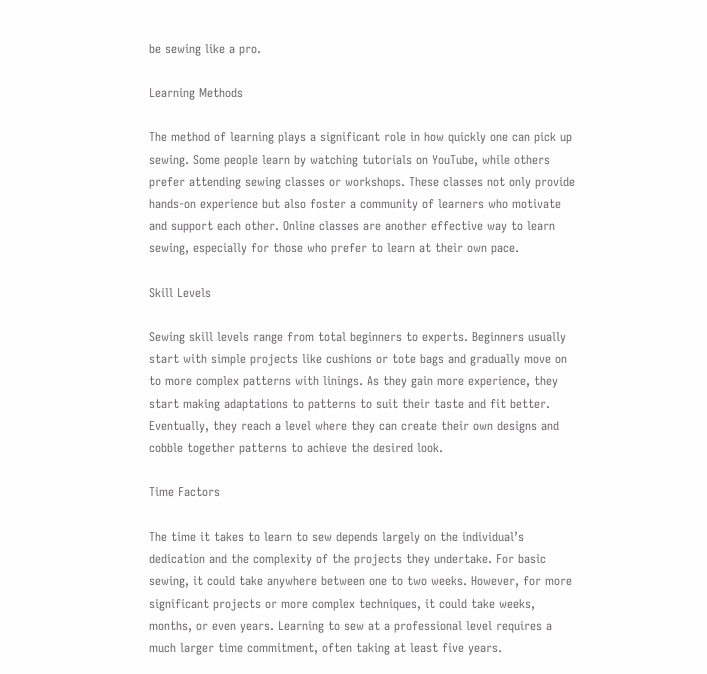be sewing like a pro.

Learning Methods

The method of learning plays a significant role in how quickly one can pick up sewing. Some people learn by watching tutorials on YouTube, while others prefer attending sewing classes or workshops. These classes not only provide hands-on experience but also foster a community of learners who motivate and support each other. Online classes are another effective way to learn sewing, especially for those who prefer to learn at their own pace.

Skill Levels

Sewing skill levels range from total beginners to experts. Beginners usually start with simple projects like cushions or tote bags and gradually move on to more complex patterns with linings. As they gain more experience, they start making adaptations to patterns to suit their taste and fit better. Eventually, they reach a level where they can create their own designs and cobble together patterns to achieve the desired look.

Time Factors

The time it takes to learn to sew depends largely on the individual’s dedication and the complexity of the projects they undertake. For basic sewing, it could take anywhere between one to two weeks. However, for more significant projects or more complex techniques, it could take weeks, months, or even years. Learning to sew at a professional level requires a much larger time commitment, often taking at least five years.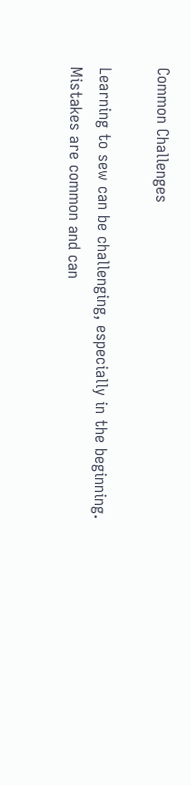Common Challenges

Learning to sew can be challenging, especially in the beginning. Mistakes are common and can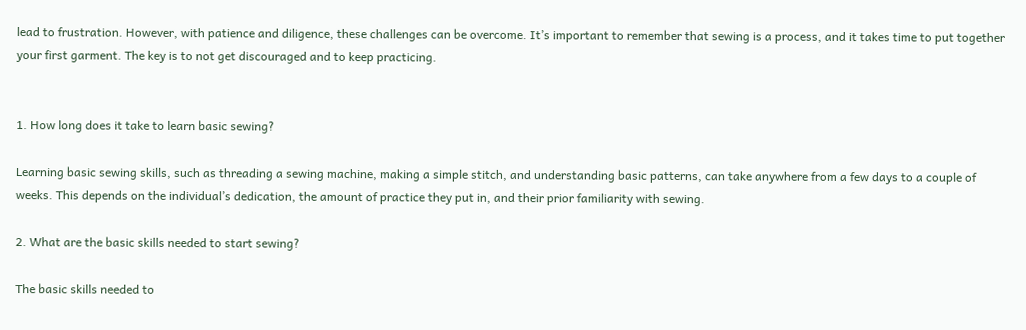lead to frustration. However, with patience and diligence, these challenges can be overcome. It’s important to remember that sewing is a process, and it takes time to put together your first garment. The key is to not get discouraged and to keep practicing.


1. How long does it take to learn basic sewing?

Learning basic sewing skills, such as threading a sewing machine, making a simple stitch, and understanding basic patterns, can take anywhere from a few days to a couple of weeks. This depends on the individual’s dedication, the amount of practice they put in, and their prior familiarity with sewing.

2. What are the basic skills needed to start sewing?

The basic skills needed to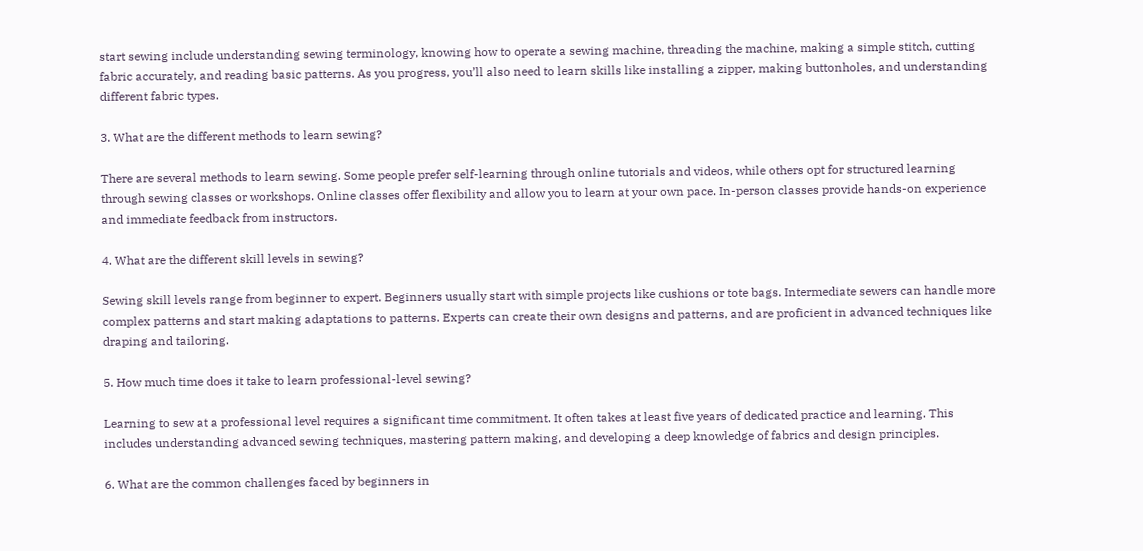start sewing include understanding sewing terminology, knowing how to operate a sewing machine, threading the machine, making a simple stitch, cutting fabric accurately, and reading basic patterns. As you progress, you’ll also need to learn skills like installing a zipper, making buttonholes, and understanding different fabric types.

3. What are the different methods to learn sewing?

There are several methods to learn sewing. Some people prefer self-learning through online tutorials and videos, while others opt for structured learning through sewing classes or workshops. Online classes offer flexibility and allow you to learn at your own pace. In-person classes provide hands-on experience and immediate feedback from instructors.

4. What are the different skill levels in sewing?

Sewing skill levels range from beginner to expert. Beginners usually start with simple projects like cushions or tote bags. Intermediate sewers can handle more complex patterns and start making adaptations to patterns. Experts can create their own designs and patterns, and are proficient in advanced techniques like draping and tailoring.

5. How much time does it take to learn professional-level sewing?

Learning to sew at a professional level requires a significant time commitment. It often takes at least five years of dedicated practice and learning. This includes understanding advanced sewing techniques, mastering pattern making, and developing a deep knowledge of fabrics and design principles.

6. What are the common challenges faced by beginners in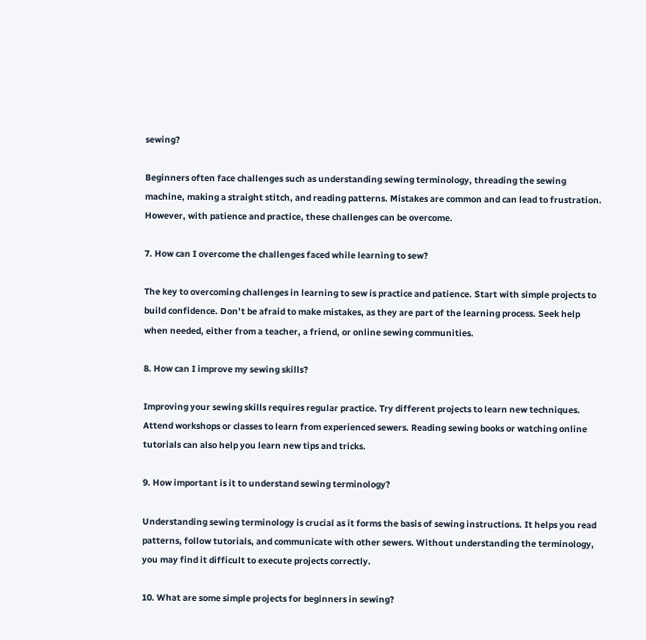sewing?

Beginners often face challenges such as understanding sewing terminology, threading the sewing machine, making a straight stitch, and reading patterns. Mistakes are common and can lead to frustration. However, with patience and practice, these challenges can be overcome.

7. How can I overcome the challenges faced while learning to sew?

The key to overcoming challenges in learning to sew is practice and patience. Start with simple projects to build confidence. Don’t be afraid to make mistakes, as they are part of the learning process. Seek help when needed, either from a teacher, a friend, or online sewing communities.

8. How can I improve my sewing skills?

Improving your sewing skills requires regular practice. Try different projects to learn new techniques. Attend workshops or classes to learn from experienced sewers. Reading sewing books or watching online tutorials can also help you learn new tips and tricks.

9. How important is it to understand sewing terminology?

Understanding sewing terminology is crucial as it forms the basis of sewing instructions. It helps you read patterns, follow tutorials, and communicate with other sewers. Without understanding the terminology, you may find it difficult to execute projects correctly.

10. What are some simple projects for beginners in sewing?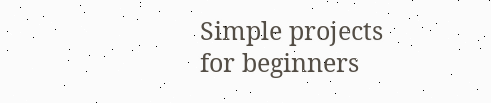Simple projects for beginners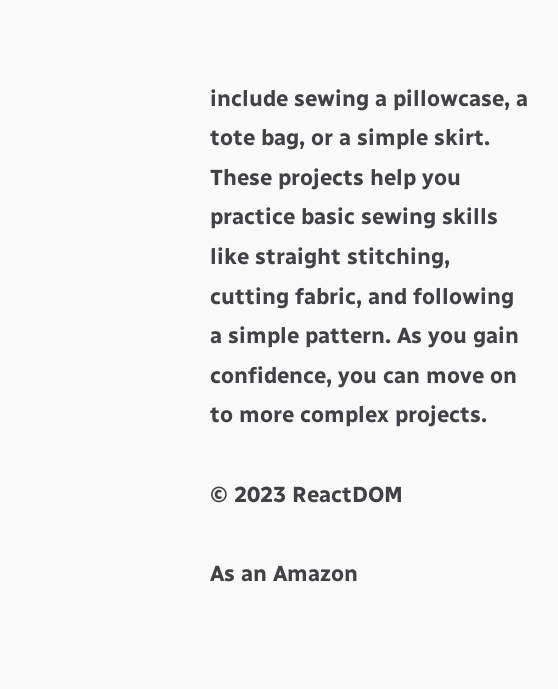include sewing a pillowcase, a tote bag, or a simple skirt. These projects help you practice basic sewing skills like straight stitching, cutting fabric, and following a simple pattern. As you gain confidence, you can move on to more complex projects.

© 2023 ReactDOM

As an Amazon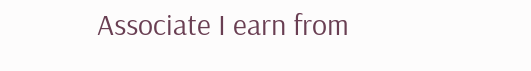Associate I earn from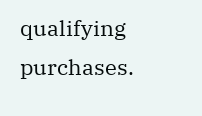qualifying purchases.